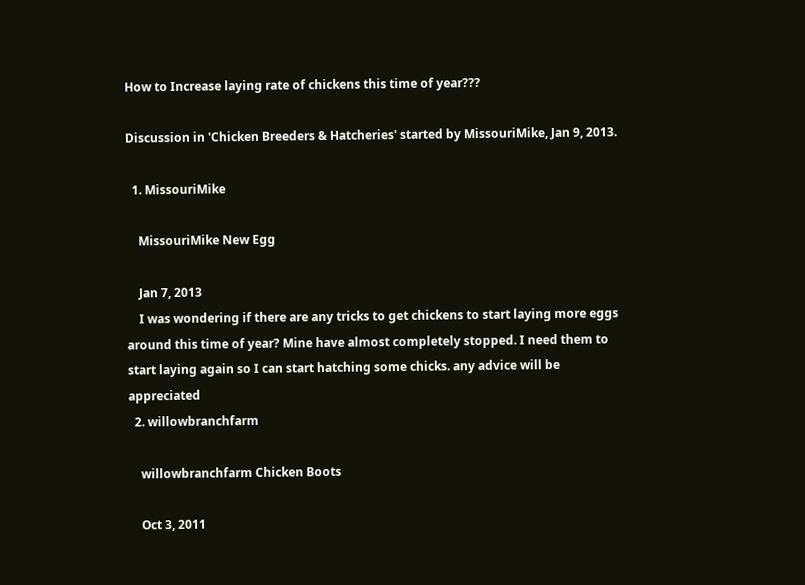How to Increase laying rate of chickens this time of year???

Discussion in 'Chicken Breeders & Hatcheries' started by MissouriMike, Jan 9, 2013.

  1. MissouriMike

    MissouriMike New Egg

    Jan 7, 2013
    I was wondering if there are any tricks to get chickens to start laying more eggs around this time of year? Mine have almost completely stopped. I need them to start laying again so I can start hatching some chicks. any advice will be appreciated
  2. willowbranchfarm

    willowbranchfarm Chicken Boots

    Oct 3, 2011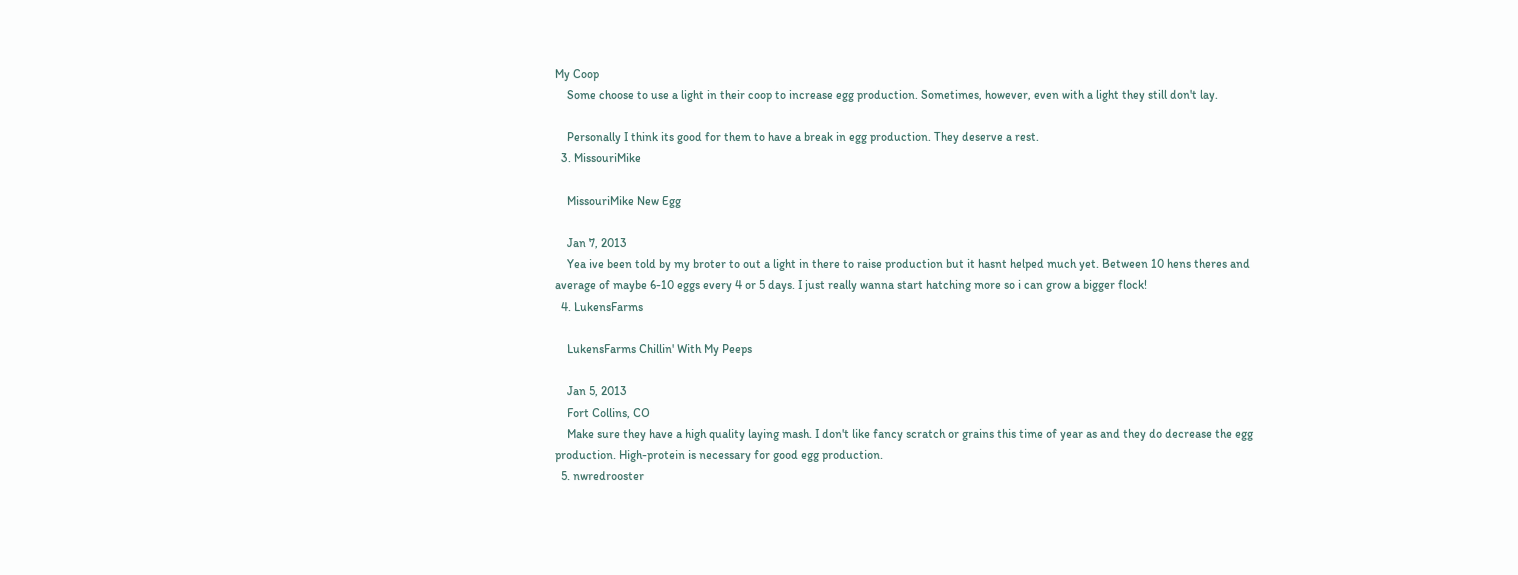My Coop
    Some choose to use a light in their coop to increase egg production. Sometimes, however, even with a light they still don't lay.

    Personally I think its good for them to have a break in egg production. They deserve a rest.
  3. MissouriMike

    MissouriMike New Egg

    Jan 7, 2013
    Yea ive been told by my broter to out a light in there to raise production but it hasnt helped much yet. Between 10 hens theres and average of maybe 6-10 eggs every 4 or 5 days. I just really wanna start hatching more so i can grow a bigger flock!
  4. LukensFarms

    LukensFarms Chillin' With My Peeps

    Jan 5, 2013
    Fort Collins, CO
    Make sure they have a high quality laying mash. I don't like fancy scratch or grains this time of year as and they do decrease the egg production. High-protein is necessary for good egg production.
  5. nwredrooster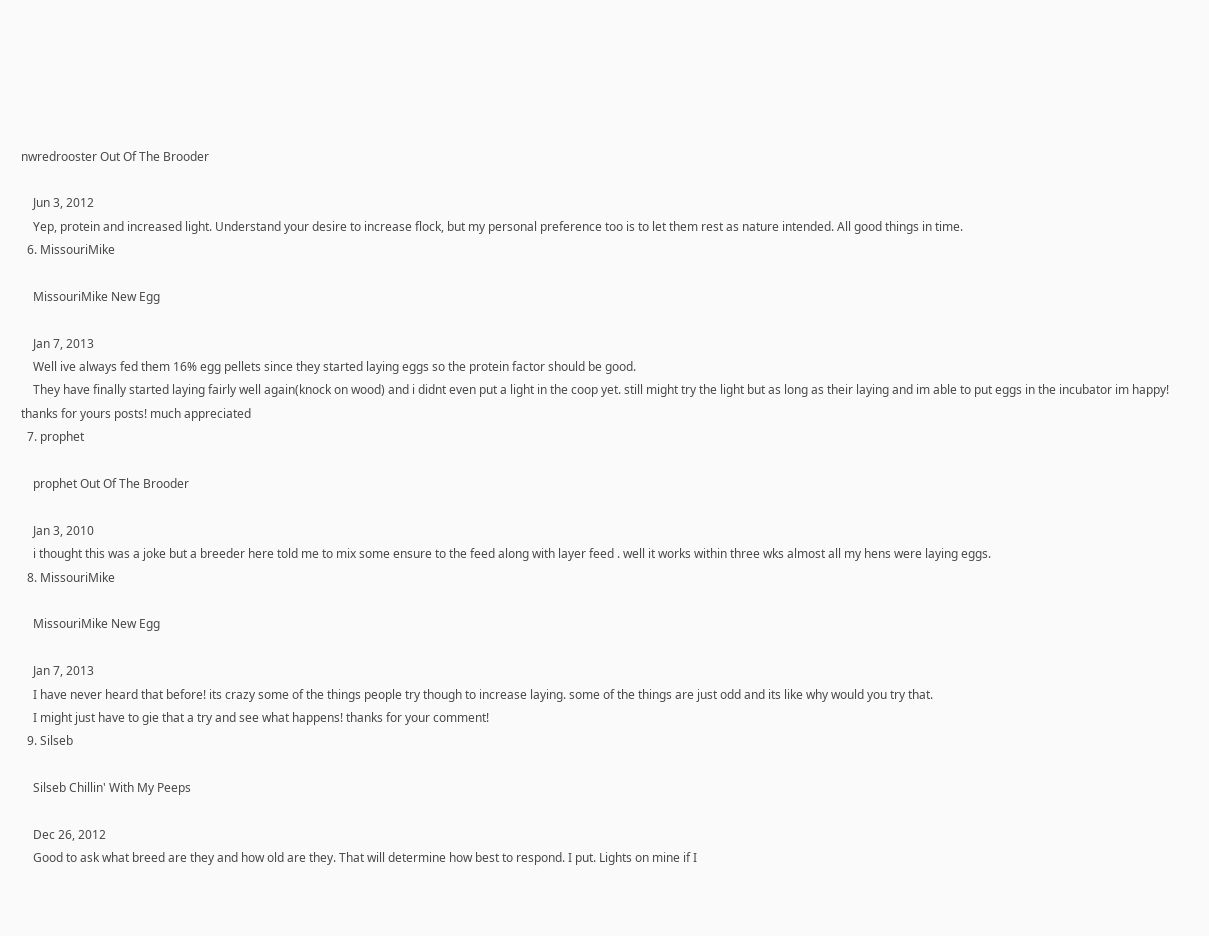nwredrooster Out Of The Brooder

    Jun 3, 2012
    Yep, protein and increased light. Understand your desire to increase flock, but my personal preference too is to let them rest as nature intended. All good things in time.
  6. MissouriMike

    MissouriMike New Egg

    Jan 7, 2013
    Well ive always fed them 16% egg pellets since they started laying eggs so the protein factor should be good.
    They have finally started laying fairly well again(knock on wood) and i didnt even put a light in the coop yet. still might try the light but as long as their laying and im able to put eggs in the incubator im happy! thanks for yours posts! much appreciated
  7. prophet

    prophet Out Of The Brooder

    Jan 3, 2010
    i thought this was a joke but a breeder here told me to mix some ensure to the feed along with layer feed . well it works within three wks almost all my hens were laying eggs.
  8. MissouriMike

    MissouriMike New Egg

    Jan 7, 2013
    I have never heard that before! its crazy some of the things people try though to increase laying. some of the things are just odd and its like why would you try that.
    I might just have to gie that a try and see what happens! thanks for your comment!
  9. Silseb

    Silseb Chillin' With My Peeps

    Dec 26, 2012
    Good to ask what breed are they and how old are they. That will determine how best to respond. I put. Lights on mine if I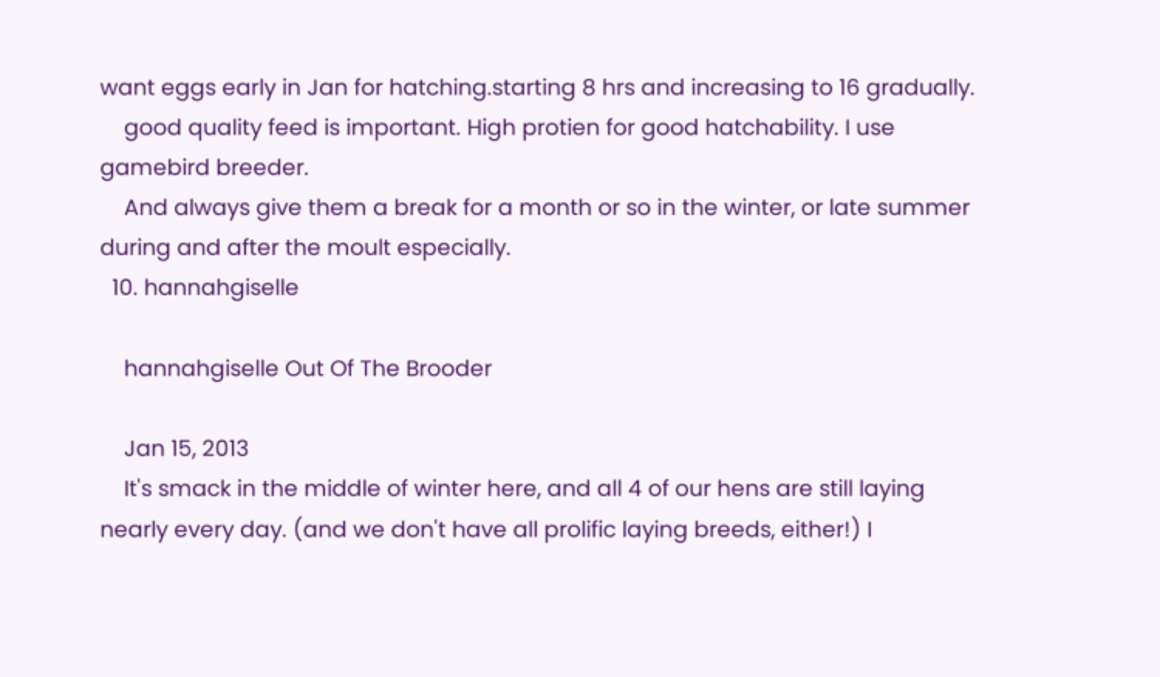want eggs early in Jan for hatching.starting 8 hrs and increasing to 16 gradually.
    good quality feed is important. High protien for good hatchability. I use gamebird breeder.
    And always give them a break for a month or so in the winter, or late summer during and after the moult especially.
  10. hannahgiselle

    hannahgiselle Out Of The Brooder

    Jan 15, 2013
    It's smack in the middle of winter here, and all 4 of our hens are still laying nearly every day. (and we don't have all prolific laying breeds, either!) I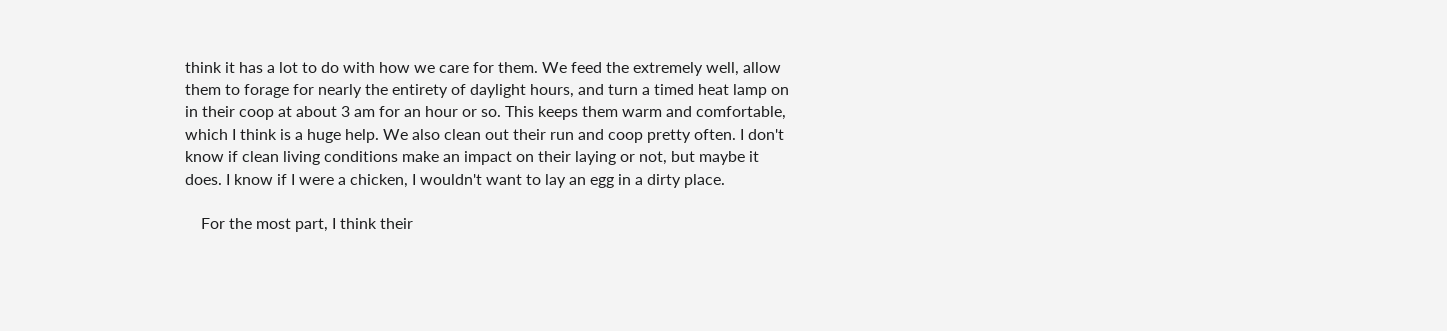think it has a lot to do with how we care for them. We feed the extremely well, allow them to forage for nearly the entirety of daylight hours, and turn a timed heat lamp on in their coop at about 3 am for an hour or so. This keeps them warm and comfortable, which I think is a huge help. We also clean out their run and coop pretty often. I don't know if clean living conditions make an impact on their laying or not, but maybe it does. I know if I were a chicken, I wouldn't want to lay an egg in a dirty place.

    For the most part, I think their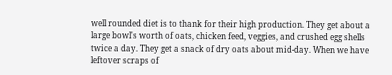well rounded diet is to thank for their high production. They get about a large bowl's worth of oats, chicken feed, veggies, and crushed egg shells twice a day. They get a snack of dry oats about mid-day. When we have leftover scraps of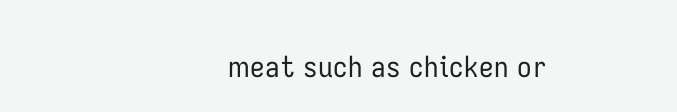meat such as chicken or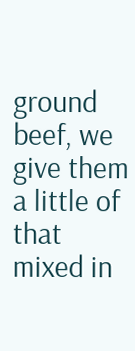ground beef, we give them a little of that mixed in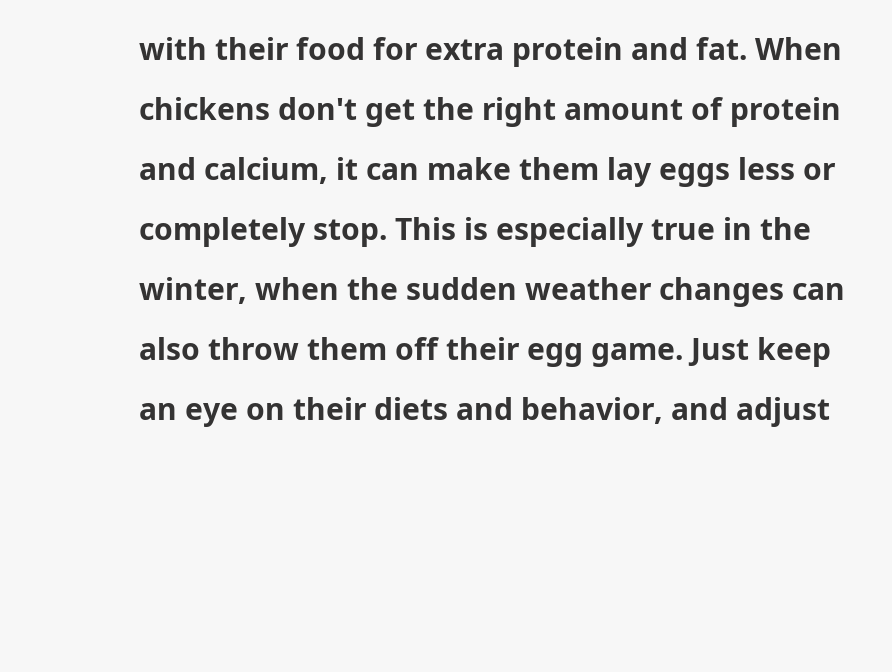with their food for extra protein and fat. When chickens don't get the right amount of protein and calcium, it can make them lay eggs less or completely stop. This is especially true in the winter, when the sudden weather changes can also throw them off their egg game. Just keep an eye on their diets and behavior, and adjust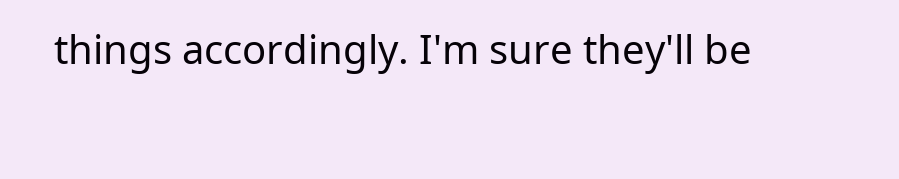things accordingly. I'm sure they'll be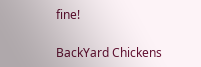fine!

BackYard Chickens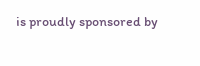is proudly sponsored by